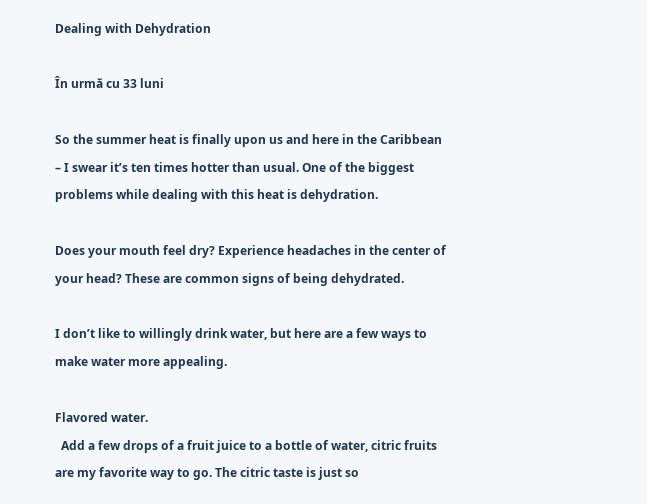Dealing with Dehydration

În urmă cu 33 luni

So the summer heat is finally upon us and here in the Caribbean – I swear it’s ten times hotter than usual. One of the biggest problems while dealing with this heat is dehydration.

Does your mouth feel dry? Experience headaches in the center of your head? These are common signs of being dehydrated.

I don’t like to willingly drink water, but here are a few ways to make water more appealing.

Flavored water.
  Add a few drops of a fruit juice to a bottle of water, citric fruits are my favorite way to go. The citric taste is just so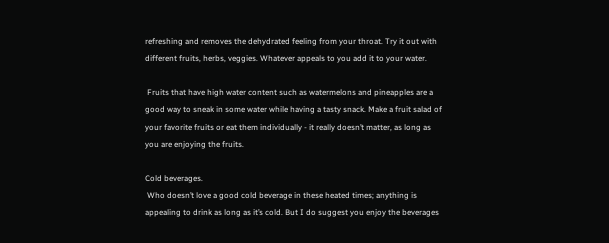refreshing and removes the dehydrated feeling from your throat. Try it out with different fruits, herbs, veggies. Whatever appeals to you add it to your water.

 Fruits that have high water content such as watermelons and pineapples are a good way to sneak in some water while having a tasty snack. Make a fruit salad of your favorite fruits or eat them individually - it really doesn’t matter, as long as you are enjoying the fruits.

Cold beverages.
 Who doesn’t love a good cold beverage in these heated times; anything is appealing to drink as long as it’s cold. But I do suggest you enjoy the beverages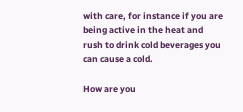with care, for instance if you are being active in the heat and rush to drink cold beverages you can cause a cold.

How are you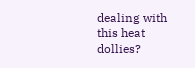dealing with this heat dollies?